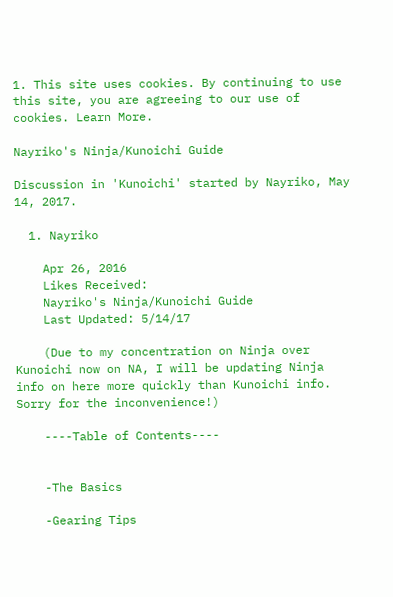1. This site uses cookies. By continuing to use this site, you are agreeing to our use of cookies. Learn More.

Nayriko's Ninja/Kunoichi Guide

Discussion in 'Kunoichi' started by Nayriko, May 14, 2017.

  1. Nayriko

    Apr 26, 2016
    Likes Received:
    Nayriko's Ninja/Kunoichi Guide
    Last Updated: 5/14/17

    (Due to my concentration on Ninja over Kunoichi now on NA, I will be updating Ninja info on here more quickly than Kunoichi info. Sorry for the inconvenience!)

    ----Table of Contents----


    -The Basics

    -Gearing Tips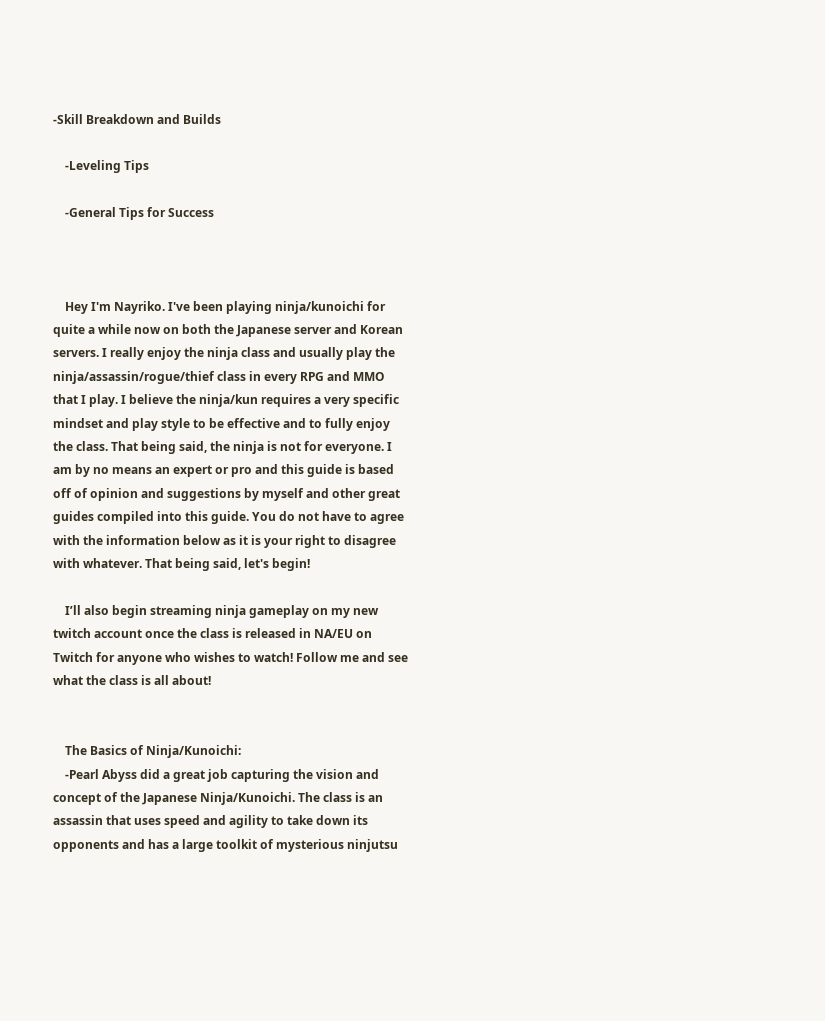-Skill Breakdown and Builds

    -Leveling Tips

    -General Tips for Success



    Hey I'm Nayriko. I've been playing ninja/kunoichi for quite a while now on both the Japanese server and Korean servers. I really enjoy the ninja class and usually play the ninja/assassin/rogue/thief class in every RPG and MMO that I play. I believe the ninja/kun requires a very specific mindset and play style to be effective and to fully enjoy the class. That being said, the ninja is not for everyone. I am by no means an expert or pro and this guide is based off of opinion and suggestions by myself and other great guides compiled into this guide. You do not have to agree with the information below as it is your right to disagree with whatever. That being said, let's begin!

    I’ll also begin streaming ninja gameplay on my new twitch account once the class is released in NA/EU on Twitch for anyone who wishes to watch! Follow me and see what the class is all about!


    The Basics of Ninja/Kunoichi:
    -Pearl Abyss did a great job capturing the vision and concept of the Japanese Ninja/Kunoichi. The class is an assassin that uses speed and agility to take down its opponents and has a large toolkit of mysterious ninjutsu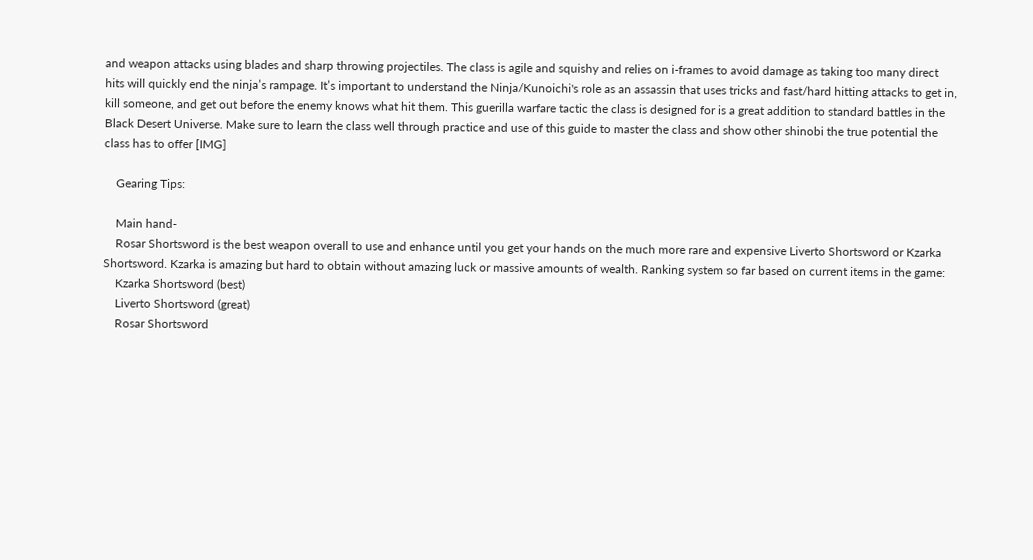and weapon attacks using blades and sharp throwing projectiles. The class is agile and squishy and relies on i-frames to avoid damage as taking too many direct hits will quickly end the ninja’s rampage. It’s important to understand the Ninja/Kunoichi's role as an assassin that uses tricks and fast/hard hitting attacks to get in, kill someone, and get out before the enemy knows what hit them. This guerilla warfare tactic the class is designed for is a great addition to standard battles in the Black Desert Universe. Make sure to learn the class well through practice and use of this guide to master the class and show other shinobi the true potential the class has to offer [IMG]

    Gearing Tips:

    Main hand-
    Rosar Shortsword is the best weapon overall to use and enhance until you get your hands on the much more rare and expensive Liverto Shortsword or Kzarka Shortsword. Kzarka is amazing but hard to obtain without amazing luck or massive amounts of wealth. Ranking system so far based on current items in the game:
    Kzarka Shortsword (best)
    Liverto Shortsword (great)
    Rosar Shortsword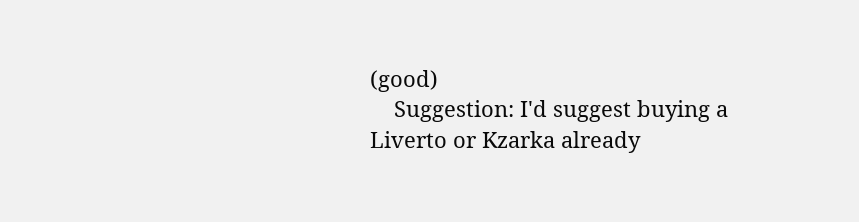(good)
    Suggestion: I'd suggest buying a Liverto or Kzarka already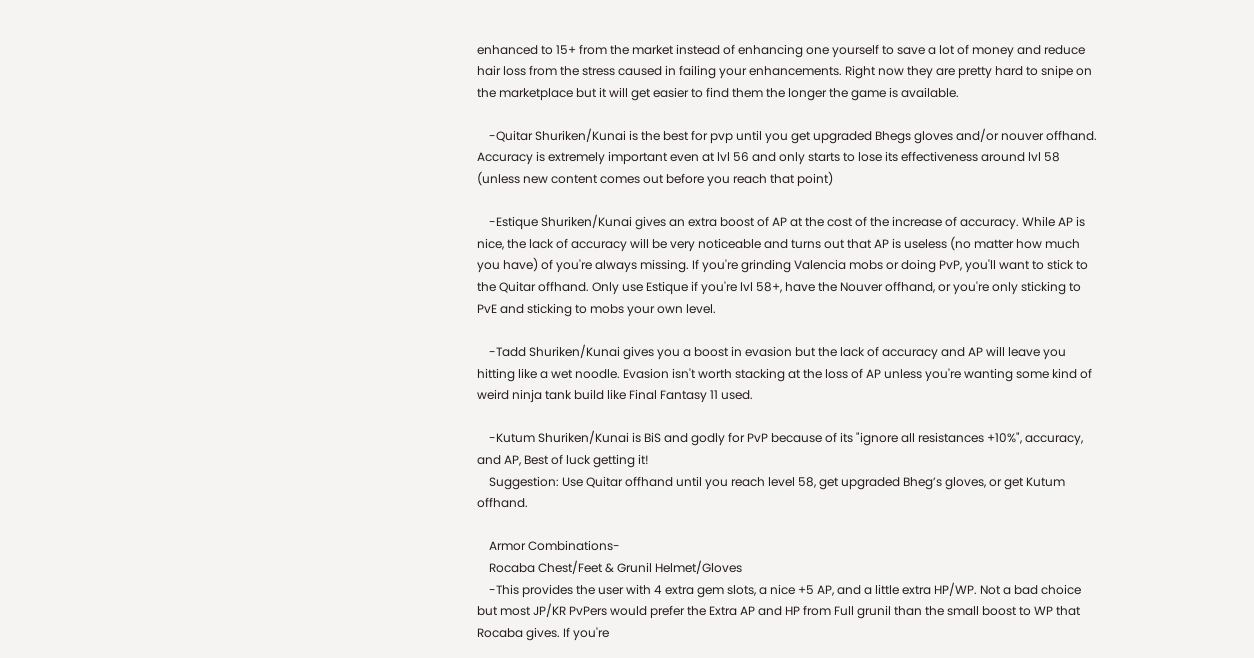enhanced to 15+ from the market instead of enhancing one yourself to save a lot of money and reduce hair loss from the stress caused in failing your enhancements. Right now they are pretty hard to snipe on the marketplace but it will get easier to find them the longer the game is available.

    -Quitar Shuriken/Kunai is the best for pvp until you get upgraded Bhegs gloves and/or nouver offhand. Accuracy is extremely important even at lvl 56 and only starts to lose its effectiveness around lvl 58 (unless new content comes out before you reach that point)

    -Estique Shuriken/Kunai gives an extra boost of AP at the cost of the increase of accuracy. While AP is nice, the lack of accuracy will be very noticeable and turns out that AP is useless (no matter how much you have) of you're always missing. If you're grinding Valencia mobs or doing PvP, you'll want to stick to the Quitar offhand. Only use Estique if you're lvl 58+, have the Nouver offhand, or you're only sticking to PvE and sticking to mobs your own level.

    -Tadd Shuriken/Kunai gives you a boost in evasion but the lack of accuracy and AP will leave you hitting like a wet noodle. Evasion isn't worth stacking at the loss of AP unless you're wanting some kind of weird ninja tank build like Final Fantasy 11 used.

    -Kutum Shuriken/Kunai is BiS and godly for PvP because of its "ignore all resistances +10%", accuracy, and AP, Best of luck getting it!
    Suggestion: Use Quitar offhand until you reach level 58, get upgraded Bheg’s gloves, or get Kutum offhand.

    Armor Combinations-
    Rocaba Chest/Feet & Grunil Helmet/Gloves
    -This provides the user with 4 extra gem slots, a nice +5 AP, and a little extra HP/WP. Not a bad choice but most JP/KR PvPers would prefer the Extra AP and HP from Full grunil than the small boost to WP that Rocaba gives. If you're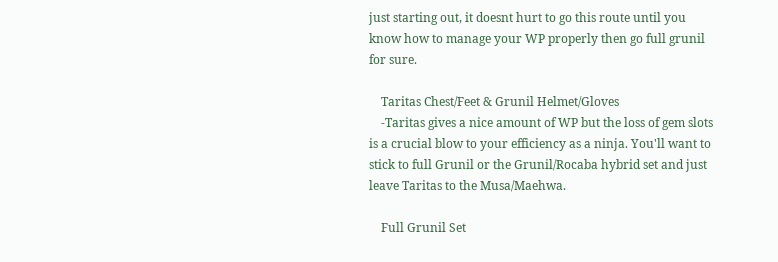just starting out, it doesnt hurt to go this route until you know how to manage your WP properly then go full grunil for sure.

    Taritas Chest/Feet & Grunil Helmet/Gloves
    -Taritas gives a nice amount of WP but the loss of gem slots is a crucial blow to your efficiency as a ninja. You'll want to stick to full Grunil or the Grunil/Rocaba hybrid set and just leave Taritas to the Musa/Maehwa.

    Full Grunil Set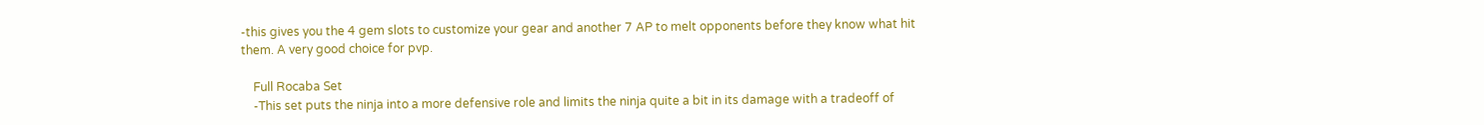-this gives you the 4 gem slots to customize your gear and another 7 AP to melt opponents before they know what hit them. A very good choice for pvp.

    Full Rocaba Set
    -This set puts the ninja into a more defensive role and limits the ninja quite a bit in its damage with a tradeoff of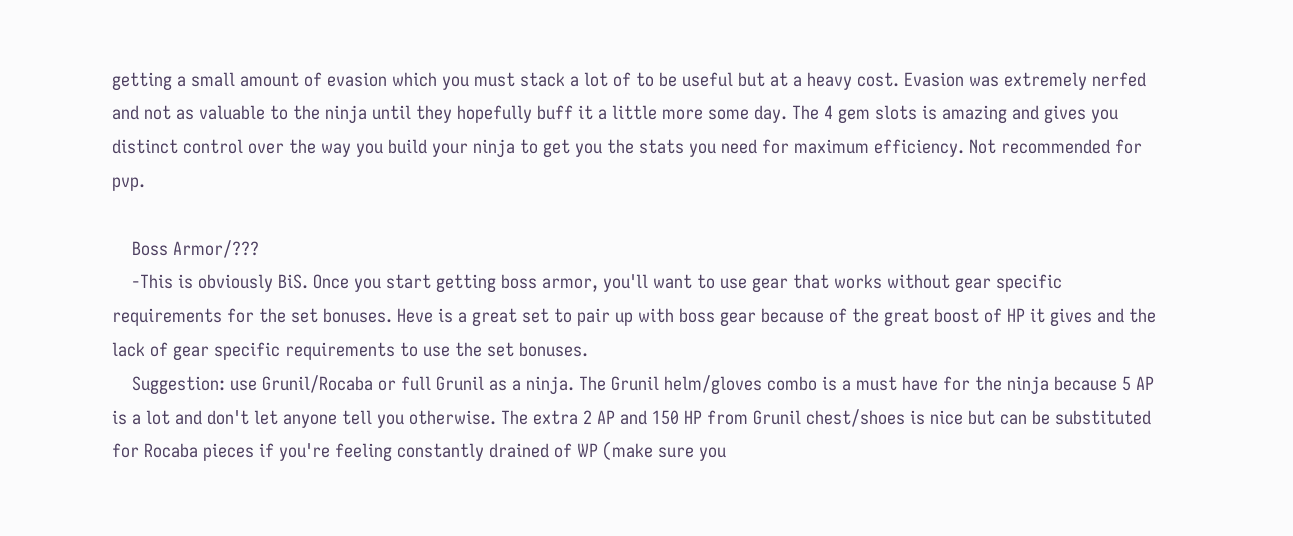getting a small amount of evasion which you must stack a lot of to be useful but at a heavy cost. Evasion was extremely nerfed and not as valuable to the ninja until they hopefully buff it a little more some day. The 4 gem slots is amazing and gives you distinct control over the way you build your ninja to get you the stats you need for maximum efficiency. Not recommended for pvp.

    Boss Armor/???
    -This is obviously BiS. Once you start getting boss armor, you'll want to use gear that works without gear specific requirements for the set bonuses. Heve is a great set to pair up with boss gear because of the great boost of HP it gives and the lack of gear specific requirements to use the set bonuses.
    Suggestion: use Grunil/Rocaba or full Grunil as a ninja. The Grunil helm/gloves combo is a must have for the ninja because 5 AP is a lot and don't let anyone tell you otherwise. The extra 2 AP and 150 HP from Grunil chest/shoes is nice but can be substituted for Rocaba pieces if you're feeling constantly drained of WP (make sure you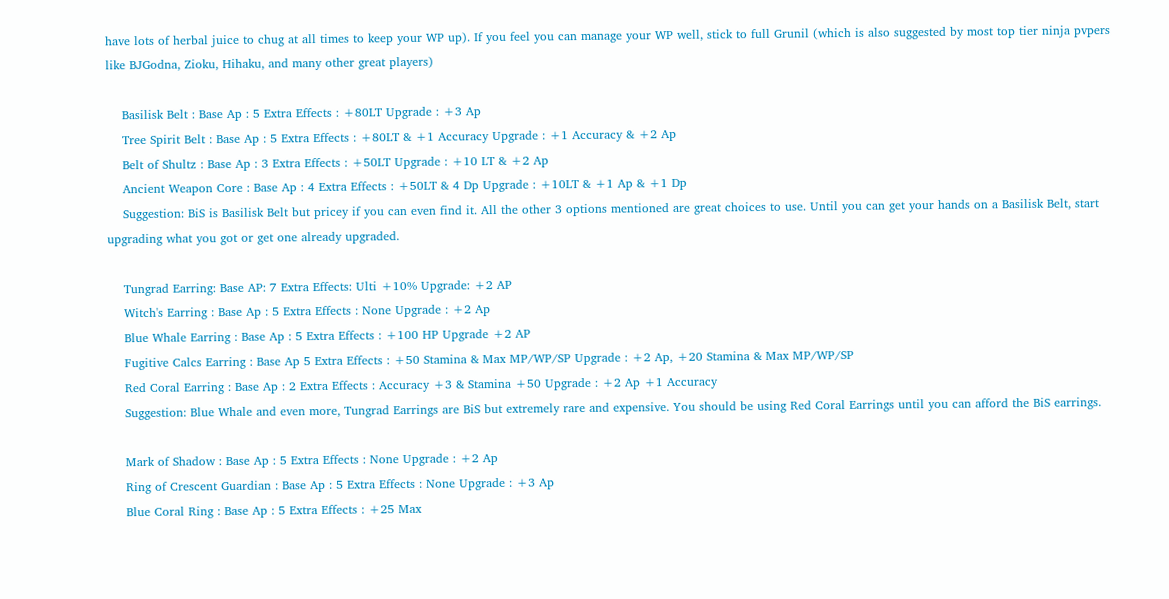have lots of herbal juice to chug at all times to keep your WP up). If you feel you can manage your WP well, stick to full Grunil (which is also suggested by most top tier ninja pvpers like BJGodna, Zioku, Hihaku, and many other great players)

    Basilisk Belt : Base Ap : 5 Extra Effects : +80LT Upgrade : +3 Ap
    Tree Spirit Belt : Base Ap : 5 Extra Effects : +80LT & +1 Accuracy Upgrade : +1 Accuracy & +2 Ap
    Belt of Shultz : Base Ap : 3 Extra Effects : +50LT Upgrade : +10 LT & +2 Ap
    Ancient Weapon Core : Base Ap : 4 Extra Effects : +50LT & 4 Dp Upgrade : +10LT & +1 Ap & +1 Dp
    Suggestion: BiS is Basilisk Belt but pricey if you can even find it. All the other 3 options mentioned are great choices to use. Until you can get your hands on a Basilisk Belt, start upgrading what you got or get one already upgraded.

    Tungrad Earring: Base AP: 7 Extra Effects: Ulti +10% Upgrade: +2 AP
    Witch's Earring : Base Ap : 5 Extra Effects : None Upgrade : +2 Ap
    Blue Whale Earring : Base Ap : 5 Extra Effects : +100 HP Upgrade +2 AP
    Fugitive Calcs Earring : Base Ap 5 Extra Effects : +50 Stamina & Max MP/WP/SP Upgrade : +2 Ap, +20 Stamina & Max MP/WP/SP
    Red Coral Earring : Base Ap : 2 Extra Effects : Accuracy +3 & Stamina +50 Upgrade : +2 Ap +1 Accuracy
    Suggestion: Blue Whale and even more, Tungrad Earrings are BiS but extremely rare and expensive. You should be using Red Coral Earrings until you can afford the BiS earrings.

    Mark of Shadow : Base Ap : 5 Extra Effects : None Upgrade : +2 Ap
    Ring of Crescent Guardian : Base Ap : 5 Extra Effects : None Upgrade : +3 Ap
    Blue Coral Ring : Base Ap : 5 Extra Effects : +25 Max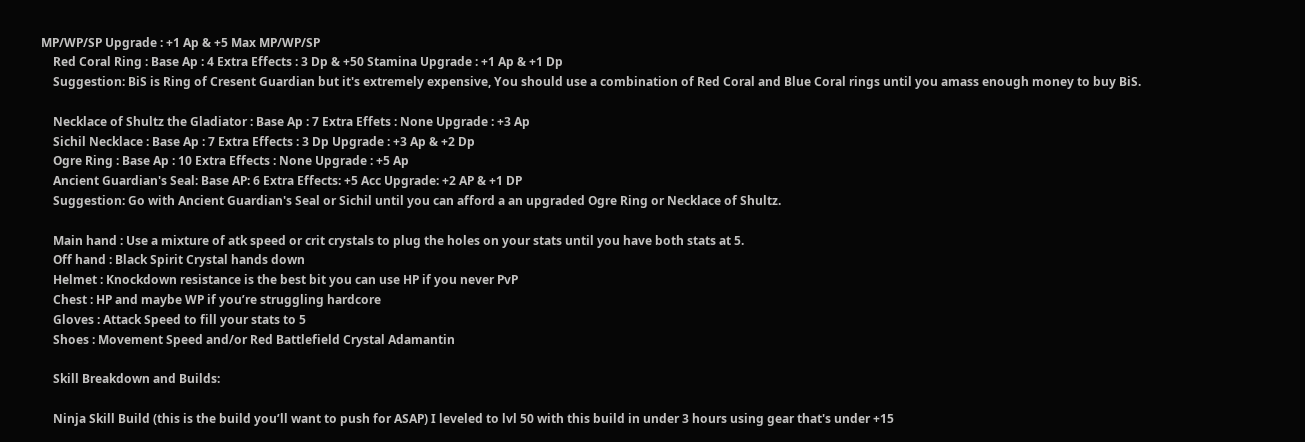MP/WP/SP Upgrade : +1 Ap & +5 Max MP/WP/SP
    Red Coral Ring : Base Ap : 4 Extra Effects : 3 Dp & +50 Stamina Upgrade : +1 Ap & +1 Dp
    Suggestion: BiS is Ring of Cresent Guardian but it's extremely expensive, You should use a combination of Red Coral and Blue Coral rings until you amass enough money to buy BiS.

    Necklace of Shultz the Gladiator : Base Ap : 7 Extra Effets : None Upgrade : +3 Ap
    Sichil Necklace : Base Ap : 7 Extra Effects : 3 Dp Upgrade : +3 Ap & +2 Dp
    Ogre Ring : Base Ap : 10 Extra Effects : None Upgrade : +5 Ap
    Ancient Guardian's Seal: Base AP: 6 Extra Effects: +5 Acc Upgrade: +2 AP & +1 DP
    Suggestion: Go with Ancient Guardian's Seal or Sichil until you can afford a an upgraded Ogre Ring or Necklace of Shultz.

    Main hand : Use a mixture of atk speed or crit crystals to plug the holes on your stats until you have both stats at 5.
    Off hand : Black Spirit Crystal hands down
    Helmet : Knockdown resistance is the best bit you can use HP if you never PvP
    Chest : HP and maybe WP if you’re struggling hardcore
    Gloves : Attack Speed to fill your stats to 5
    Shoes : Movement Speed and/or Red Battlefield Crystal Adamantin

    Skill Breakdown and Builds:

    Ninja Skill Build (this is the build you’ll want to push for ASAP) I leveled to lvl 50 with this build in under 3 hours using gear that's under +15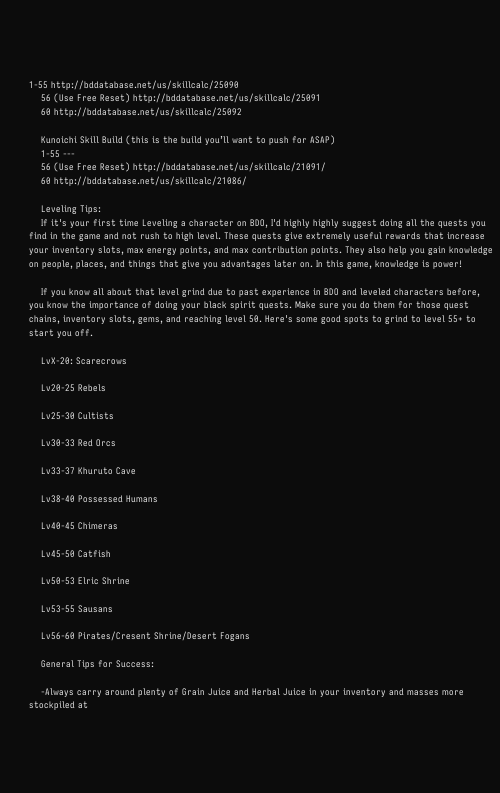1-55 http://bddatabase.net/us/skillcalc/25090
    56 (Use Free Reset) http://bddatabase.net/us/skillcalc/25091
    60 http://bddatabase.net/us/skillcalc/25092

    Kunoichi Skill Build (this is the build you’ll want to push for ASAP)
    1-55 ---
    56 (Use Free Reset) http://bddatabase.net/us/skillcalc/21091/
    60 http://bddatabase.net/us/skillcalc/21086/

    Leveling Tips:
    If it's your first time Leveling a character on BDO, I'd highly highly suggest doing all the quests you find in the game and not rush to high level. These quests give extremely useful rewards that increase your inventory slots, max energy points, and max contribution points. They also help you gain knowledge on people, places, and things that give you advantages later on. In this game, knowledge is power!

    If you know all about that level grind due to past experience in BDO and leveled characters before, you know the importance of doing your black spirit quests. Make sure you do them for those quest chains, inventory slots, gems, and reaching level 50. Here's some good spots to grind to level 55+ to start you off.

    LvX-20: Scarecrows

    Lv20-25 Rebels

    Lv25-30 Cultists

    Lv30-33 Red Orcs

    Lv33-37 Khuruto Cave

    Lv38-40 Possessed Humans

    Lv40-45 Chimeras

    Lv45-50 Catfish

    Lv50-53 Elric Shrine

    Lv53-55 Sausans

    Lv56-60 Pirates/Cresent Shrine/Desert Fogans

    General Tips for Success:

    -Always carry around plenty of Grain Juice and Herbal Juice in your inventory and masses more stockpiled at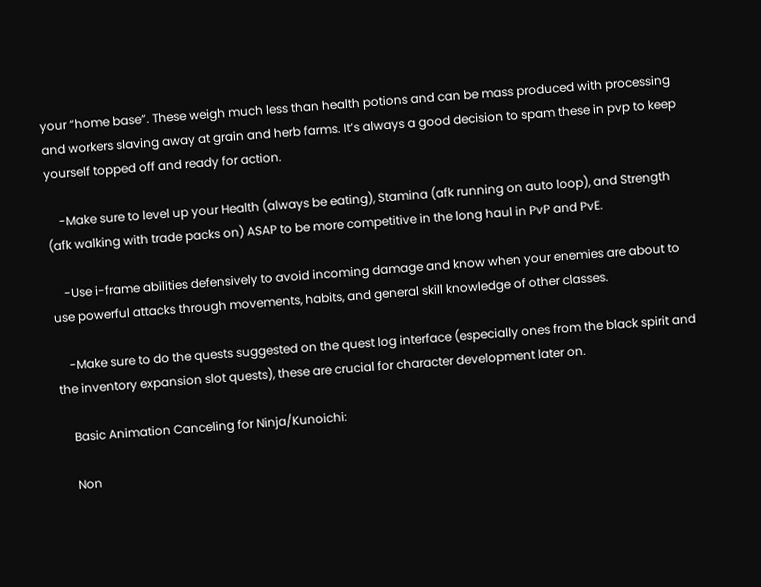your “home base”. These weigh much less than health potions and can be mass produced with processing and workers slaving away at grain and herb farms. It’s always a good decision to spam these in pvp to keep yourself topped off and ready for action.

    -Make sure to level up your Health (always be eating), Stamina (afk running on auto loop), and Strength (afk walking with trade packs on) ASAP to be more competitive in the long haul in PvP and PvE.

    -Use i-frame abilities defensively to avoid incoming damage and know when your enemies are about to use powerful attacks through movements, habits, and general skill knowledge of other classes.

    -Make sure to do the quests suggested on the quest log interface (especially ones from the black spirit and the inventory expansion slot quests), these are crucial for character development later on.

    Basic Animation Canceling for Ninja/Kunoichi:

    Non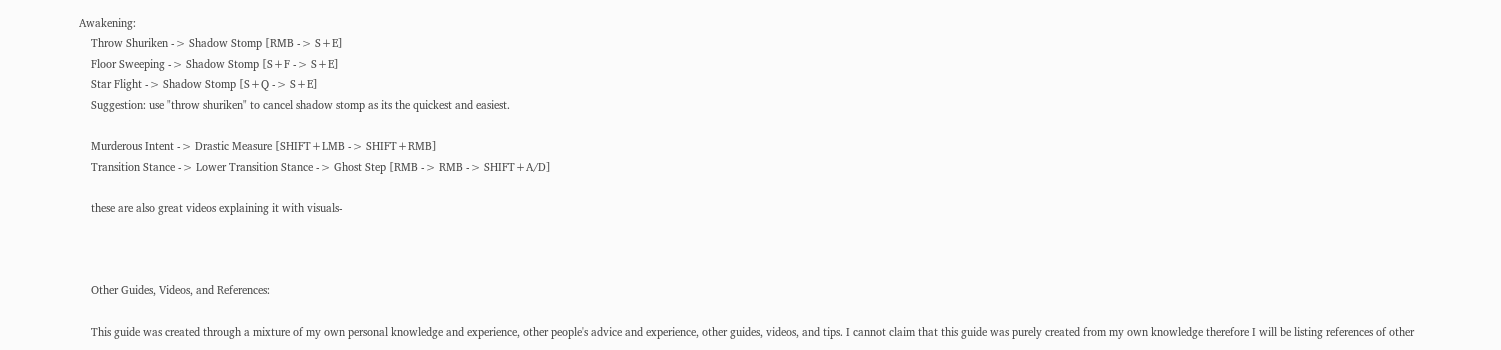Awakening:
    Throw Shuriken -> Shadow Stomp [RMB -> S+E]
    Floor Sweeping -> Shadow Stomp [S+F -> S+E]
    Star Flight -> Shadow Stomp [S+Q -> S+E]
    Suggestion: use "throw shuriken" to cancel shadow stomp as its the quickest and easiest.

    Murderous Intent -> Drastic Measure [SHIFT+LMB -> SHIFT+RMB]
    Transition Stance -> Lower Transition Stance -> Ghost Step [RMB -> RMB -> SHIFT+A/D]

    these are also great videos explaining it with visuals-



    Other Guides, Videos, and References:

    This guide was created through a mixture of my own personal knowledge and experience, other people's advice and experience, other guides, videos, and tips. I cannot claim that this guide was purely created from my own knowledge therefore I will be listing references of other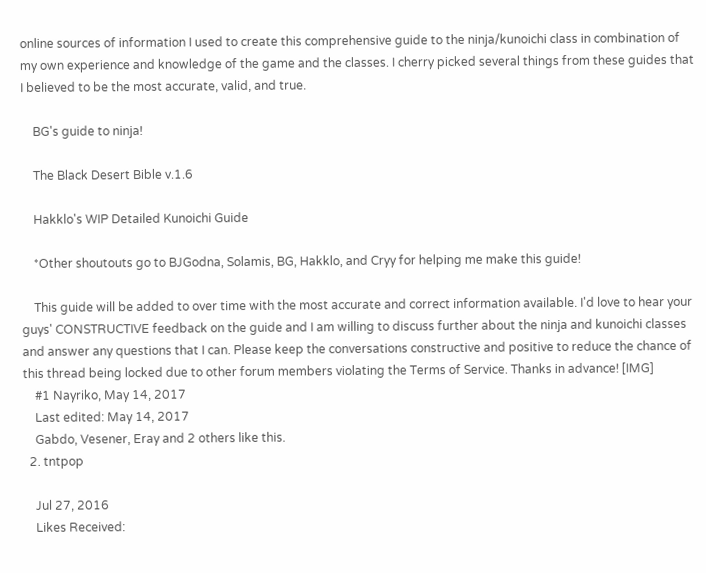online sources of information I used to create this comprehensive guide to the ninja/kunoichi class in combination of my own experience and knowledge of the game and the classes. I cherry picked several things from these guides that I believed to be the most accurate, valid, and true.

    BG's guide to ninja!

    The Black Desert Bible v.1.6

    Hakklo's WIP Detailed Kunoichi Guide

    *Other shoutouts go to BJGodna, Solamis, BG, Hakklo, and Cryy for helping me make this guide!

    This guide will be added to over time with the most accurate and correct information available. I'd love to hear your guys' CONSTRUCTIVE feedback on the guide and I am willing to discuss further about the ninja and kunoichi classes and answer any questions that I can. Please keep the conversations constructive and positive to reduce the chance of this thread being locked due to other forum members violating the Terms of Service. Thanks in advance! [IMG]
    #1 Nayriko, May 14, 2017
    Last edited: May 14, 2017
    Gabdo, Vesener, Eray and 2 others like this.
  2. tntpop

    Jul 27, 2016
    Likes Received: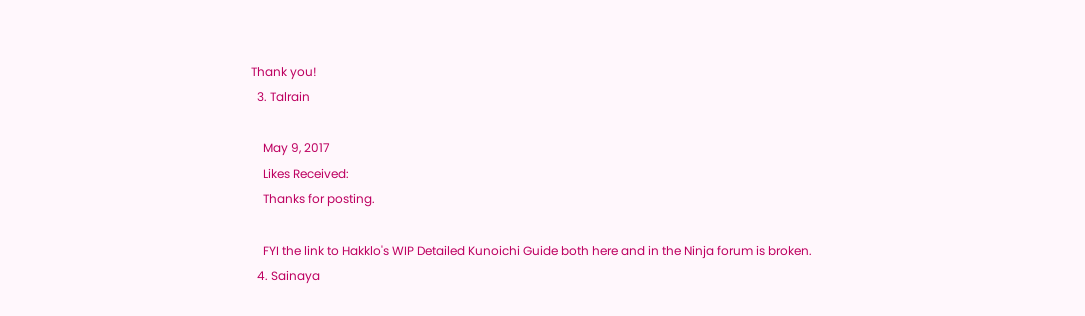Thank you!
  3. Talrain

    May 9, 2017
    Likes Received:
    Thanks for posting.

    FYI the link to Hakklo's WIP Detailed Kunoichi Guide both here and in the Ninja forum is broken.
  4. Sainaya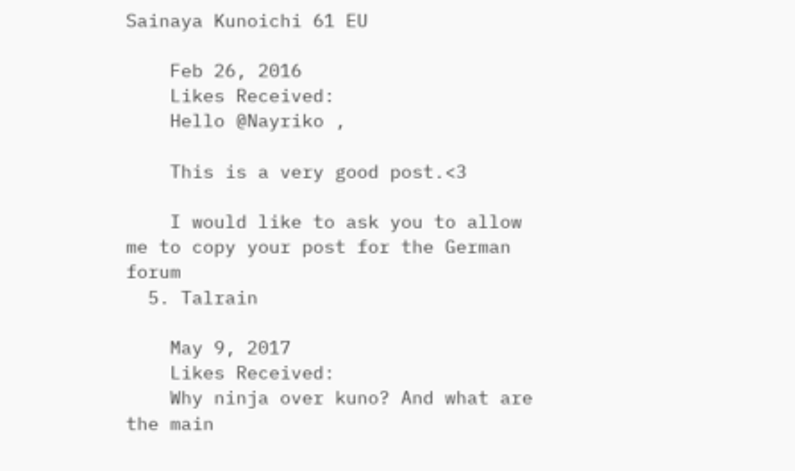Sainaya Kunoichi 61 EU

    Feb 26, 2016
    Likes Received:
    Hello @Nayriko ,

    This is a very good post.<3

    I would like to ask you to allow me to copy your post for the German forum
  5. Talrain

    May 9, 2017
    Likes Received:
    Why ninja over kuno? And what are the main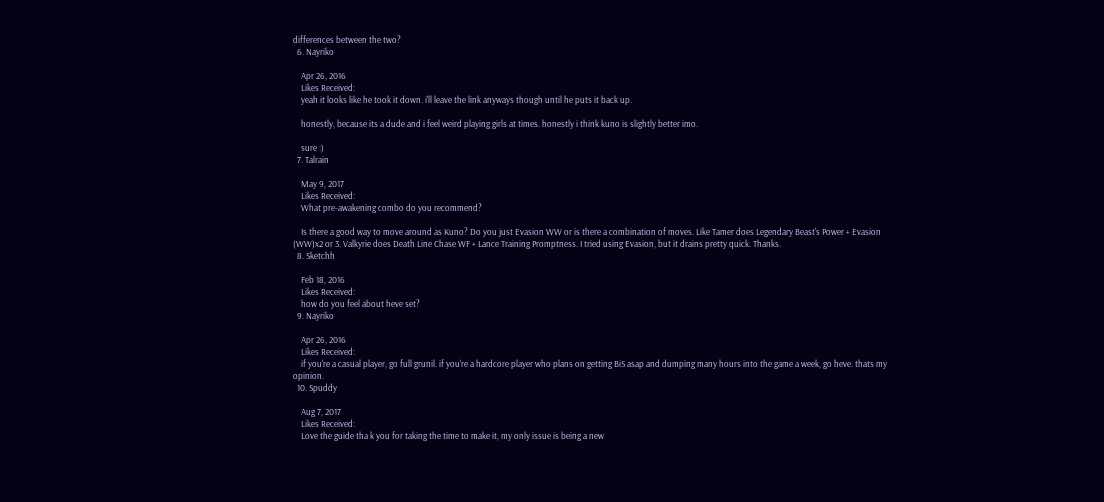differences between the two?
  6. Nayriko

    Apr 26, 2016
    Likes Received:
    yeah it looks like he took it down. i'll leave the link anyways though until he puts it back up.

    honestly, because its a dude and i feel weird playing girls at times. honestly i think kuno is slightly better imo.

    sure :)
  7. Talrain

    May 9, 2017
    Likes Received:
    What pre-awakening combo do you recommend?

    Is there a good way to move around as Kuno? Do you just Evasion WW or is there a combination of moves. Like Tamer does Legendary Beast's Power + Evasion (WW)x2 or 3. Valkyrie does Death Line Chase WF + Lance Training Promptness. I tried using Evasion, but it drains pretty quick. Thanks.
  8. Sketchh

    Feb 18, 2016
    Likes Received:
    how do you feel about heve set?
  9. Nayriko

    Apr 26, 2016
    Likes Received:
    if you're a casual player, go full grunil. if you're a hardcore player who plans on getting BiS asap and dumping many hours into the game a week, go heve. thats my opinion.
  10. Spuddy

    Aug 7, 2017
    Likes Received:
    Love the guide tha k you for taking the time to make it, my only issue is being a new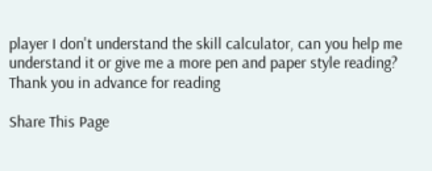player I don't understand the skill calculator, can you help me understand it or give me a more pen and paper style reading? Thank you in advance for reading

Share This Page